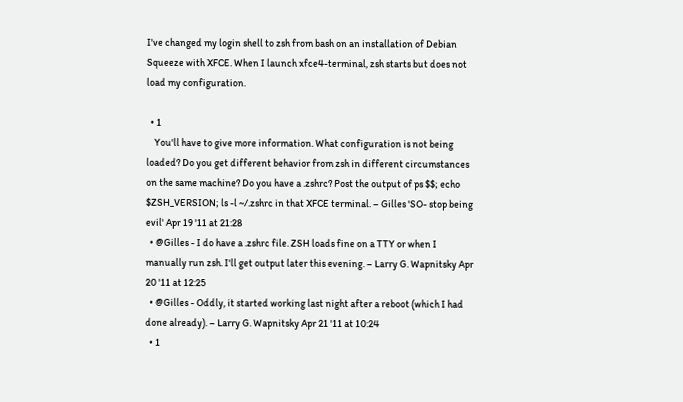I've changed my login shell to zsh from bash on an installation of Debian Squeeze with XFCE. When I launch xfce4-terminal, zsh starts but does not load my configuration.

  • 1
    You'll have to give more information. What configuration is not being loaded? Do you get different behavior from zsh in different circumstances on the same machine? Do you have a .zshrc? Post the output of ps $$; echo $ZSH_VERSION; ls -l ~/.zshrc in that XFCE terminal. – Gilles 'SO- stop being evil' Apr 19 '11 at 21:28
  • @Gilles - I do have a .zshrc file. ZSH loads fine on a TTY or when I manually run zsh. I'll get output later this evening. – Larry G. Wapnitsky Apr 20 '11 at 12:25
  • @Gilles - Oddly, it started working last night after a reboot (which I had done already). – Larry G. Wapnitsky Apr 21 '11 at 10:24
  • 1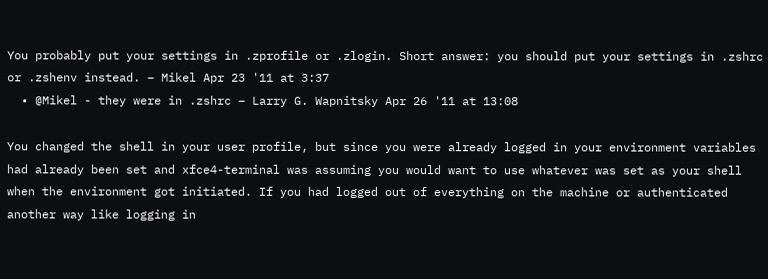You probably put your settings in .zprofile or .zlogin. Short answer: you should put your settings in .zshrc or .zshenv instead. – Mikel Apr 23 '11 at 3:37
  • @Mikel - they were in .zshrc – Larry G. Wapnitsky Apr 26 '11 at 13:08

You changed the shell in your user profile, but since you were already logged in your environment variables had already been set and xfce4-terminal was assuming you would want to use whatever was set as your shell when the environment got initiated. If you had logged out of everything on the machine or authenticated another way like logging in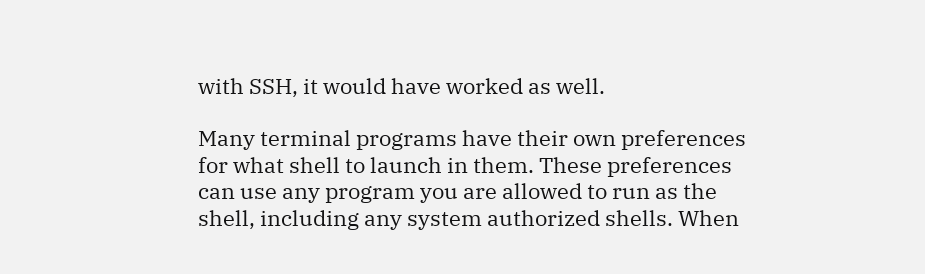with SSH, it would have worked as well.

Many terminal programs have their own preferences for what shell to launch in them. These preferences can use any program you are allowed to run as the shell, including any system authorized shells. When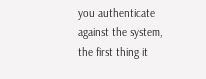you authenticate against the system, the first thing it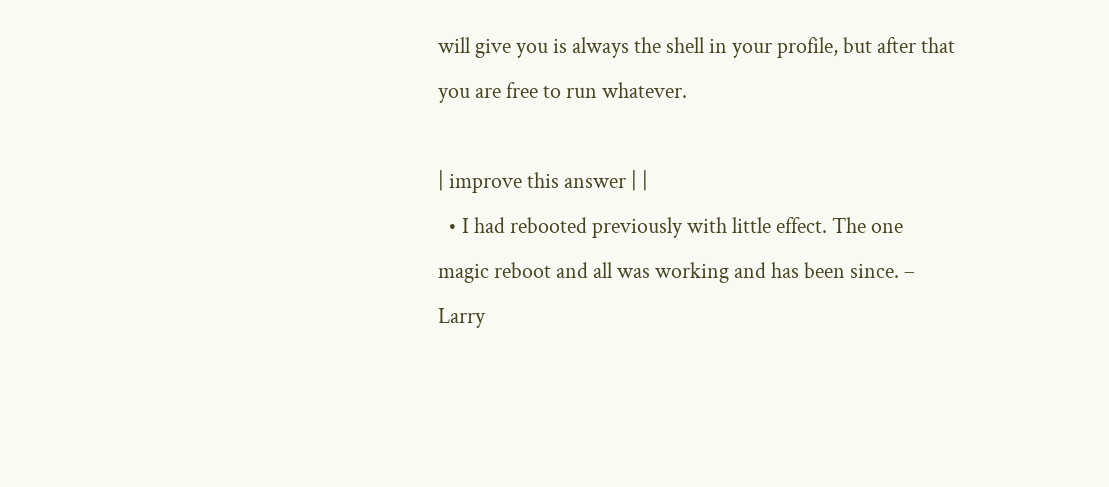will give you is always the shell in your profile, but after that you are free to run whatever.

| improve this answer | |
  • I had rebooted previously with little effect. The one magic reboot and all was working and has been since. – Larry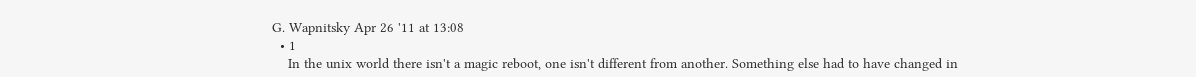G. Wapnitsky Apr 26 '11 at 13:08
  • 1
    In the unix world there isn't a magic reboot, one isn't different from another. Something else had to have changed in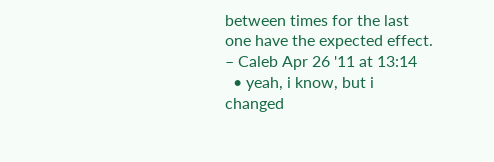between times for the last one have the expected effect. – Caleb Apr 26 '11 at 13:14
  • yeah, i know, but i changed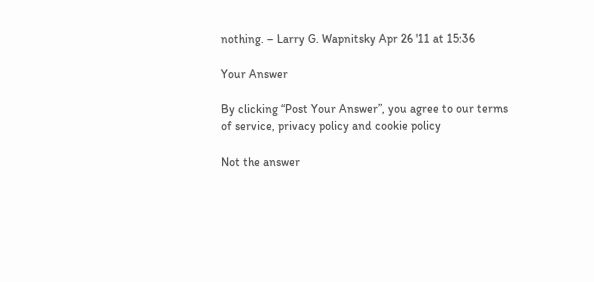nothing. – Larry G. Wapnitsky Apr 26 '11 at 15:36

Your Answer

By clicking “Post Your Answer”, you agree to our terms of service, privacy policy and cookie policy

Not the answer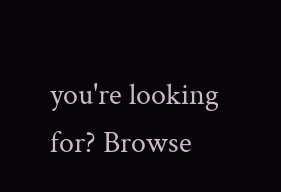you're looking for? Browse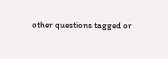other questions tagged or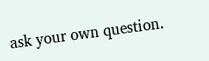ask your own question.